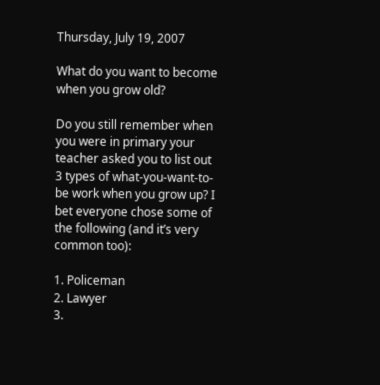Thursday, July 19, 2007

What do you want to become when you grow old?

Do you still remember when you were in primary your teacher asked you to list out 3 types of what-you-want-to-be work when you grow up? I bet everyone chose some of the following (and it’s very common too):

1. Policeman
2. Lawyer
3.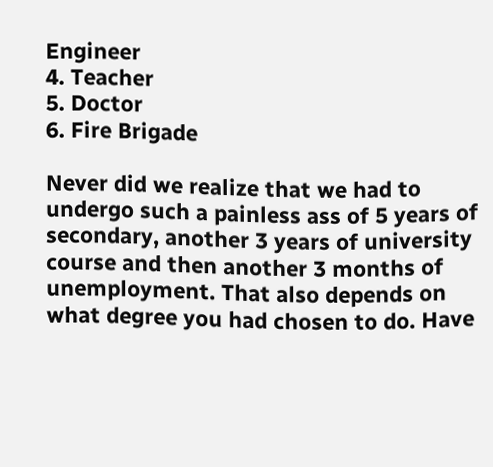Engineer
4. Teacher
5. Doctor
6. Fire Brigade

Never did we realize that we had to undergo such a painless ass of 5 years of secondary, another 3 years of university course and then another 3 months of unemployment. That also depends on what degree you had chosen to do. Have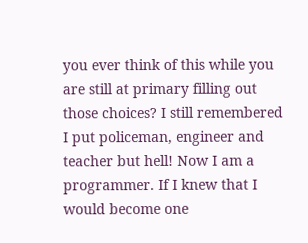you ever think of this while you are still at primary filling out those choices? I still remembered I put policeman, engineer and teacher but hell! Now I am a programmer. If I knew that I would become one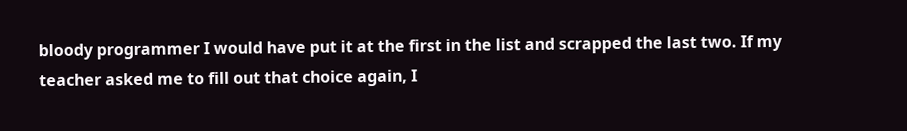bloody programmer I would have put it at the first in the list and scrapped the last two. If my teacher asked me to fill out that choice again, I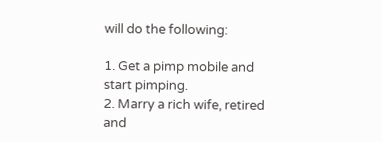will do the following:

1. Get a pimp mobile and start pimping.
2. Marry a rich wife, retired and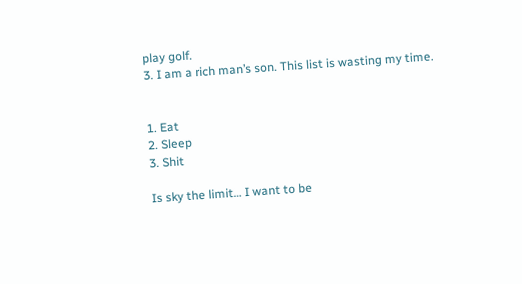play golf.
3. I am a rich man’s son. This list is wasting my time.


1. Eat
2. Sleep
3. Shit

Is sky the limit… I want to be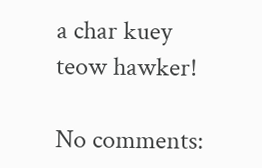a char kuey teow hawker!

No comments: